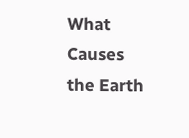What Causes the Earth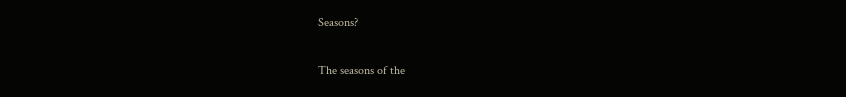Seasons?

The seasons of the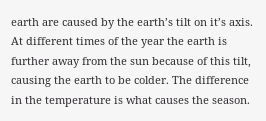earth are caused by the earth’s tilt on it’s axis. At different times of the year the earth is further away from the sun because of this tilt, causing the earth to be colder. The difference in the temperature is what causes the season.